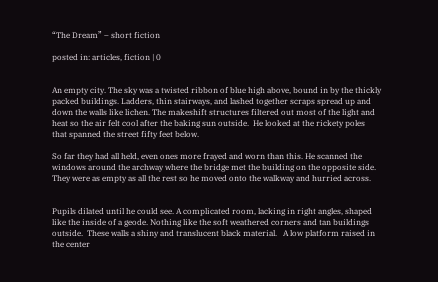“The Dream” – short fiction

posted in: articles, fiction | 0


An empty city. The sky was a twisted ribbon of blue high above, bound in by the thickly packed buildings. Ladders, thin stairways, and lashed together scraps spread up and down the walls like lichen. The makeshift structures filtered out most of the light and heat so the air felt cool after the baking sun outside.  He looked at the rickety poles that spanned the street fifty feet below.

So far they had all held, even ones more frayed and worn than this. He scanned the windows around the archway where the bridge met the building on the opposite side.  They were as empty as all the rest so he moved onto the walkway and hurried across.


Pupils dilated until he could see. A complicated room, lacking in right angles, shaped like the inside of a geode. Nothing like the soft weathered corners and tan buildings outside.  These walls a shiny and translucent black material.   A low platform raised in the center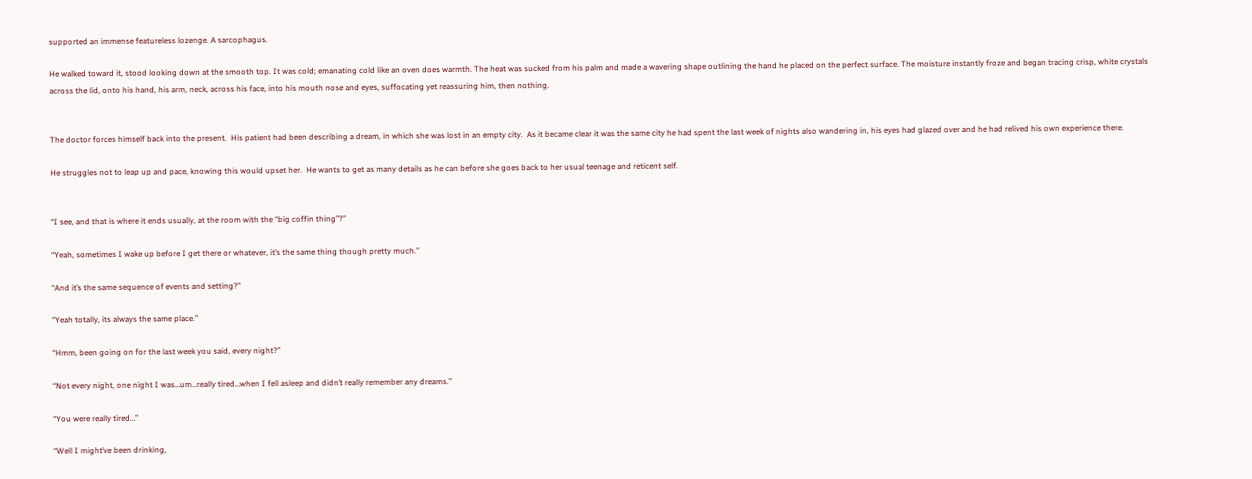supported an immense featureless lozenge. A sarcophagus.

He walked toward it, stood looking down at the smooth top. It was cold; emanating cold like an oven does warmth. The heat was sucked from his palm and made a wavering shape outlining the hand he placed on the perfect surface. The moisture instantly froze and began tracing crisp, white crystals across the lid, onto his hand, his arm, neck, across his face, into his mouth nose and eyes, suffocating yet reassuring him, then nothing.


The doctor forces himself back into the present.  His patient had been describing a dream, in which she was lost in an empty city.  As it became clear it was the same city he had spent the last week of nights also wandering in, his eyes had glazed over and he had relived his own experience there.

He struggles not to leap up and pace, knowing this would upset her.  He wants to get as many details as he can before she goes back to her usual teenage and reticent self.


“I see, and that is where it ends usually, at the room with the “big coffin thing”?”

“Yeah, sometimes I wake up before I get there or whatever, it’s the same thing though pretty much.”

“And it’s the same sequence of events and setting?”

“Yeah totally, its always the same place.”

“Hmm, been going on for the last week you said, every night?”

“Not every night, one night I was…um…really tired…when I fell asleep and didn’t really remember any dreams.”

“You were really tired…”

“Well I might’ve been drinking,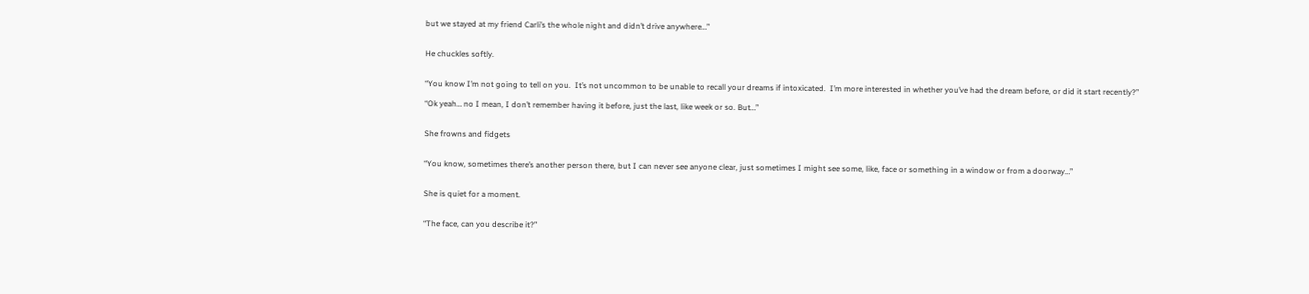but we stayed at my friend Carli’s the whole night and didn’t drive anywhere…”


He chuckles softly.


“You know I’m not going to tell on you.  It’s not uncommon to be unable to recall your dreams if intoxicated.  I’m more interested in whether you’ve had the dream before, or did it start recently?”

“Ok yeah… no I mean, I don’t remember having it before, just the last, like week or so. But…”


She frowns and fidgets


“You know, sometimes there’s another person there, but I can never see anyone clear, just sometimes I might see some, like, face or something in a window or from a doorway…”


She is quiet for a moment.


“The face, can you describe it?”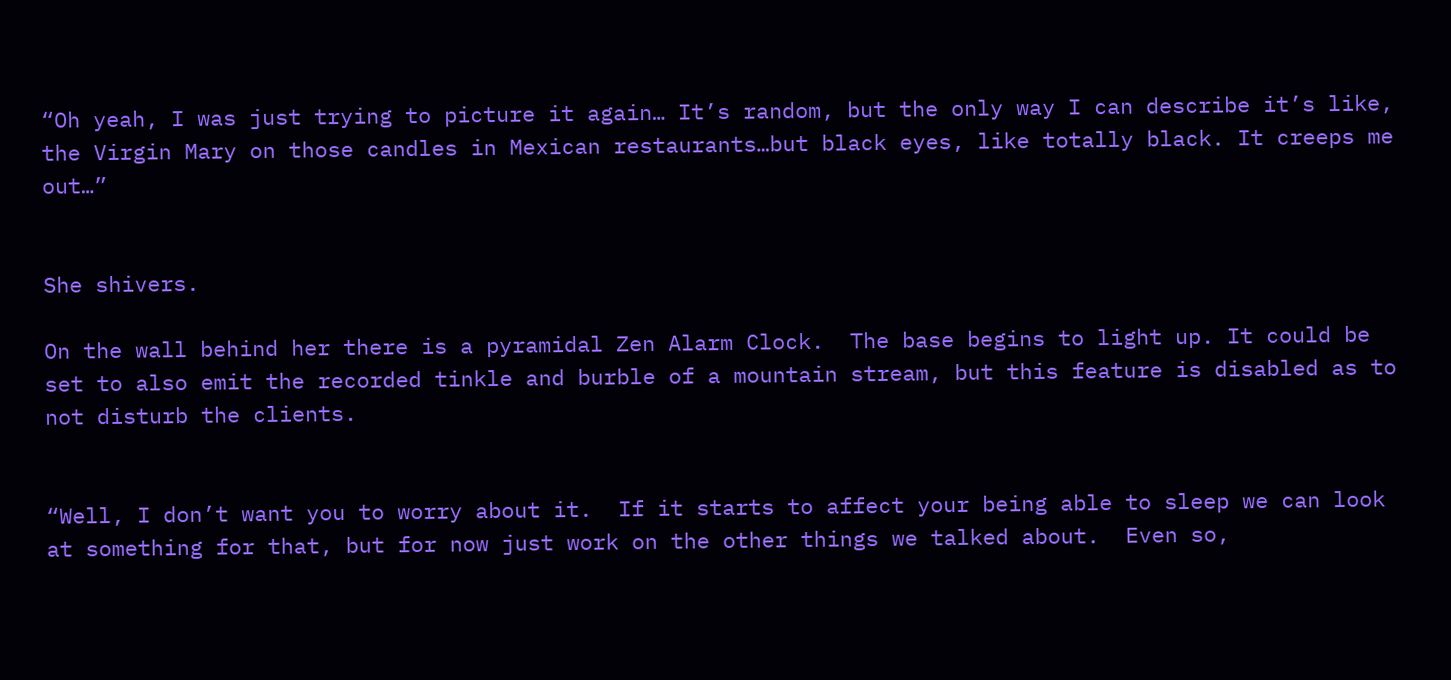“Oh yeah, I was just trying to picture it again… It’s random, but the only way I can describe it’s like, the Virgin Mary on those candles in Mexican restaurants…but black eyes, like totally black. It creeps me out…”


She shivers.

On the wall behind her there is a pyramidal Zen Alarm Clock.  The base begins to light up. It could be set to also emit the recorded tinkle and burble of a mountain stream, but this feature is disabled as to not disturb the clients.


“Well, I don’t want you to worry about it.  If it starts to affect your being able to sleep we can look at something for that, but for now just work on the other things we talked about.  Even so,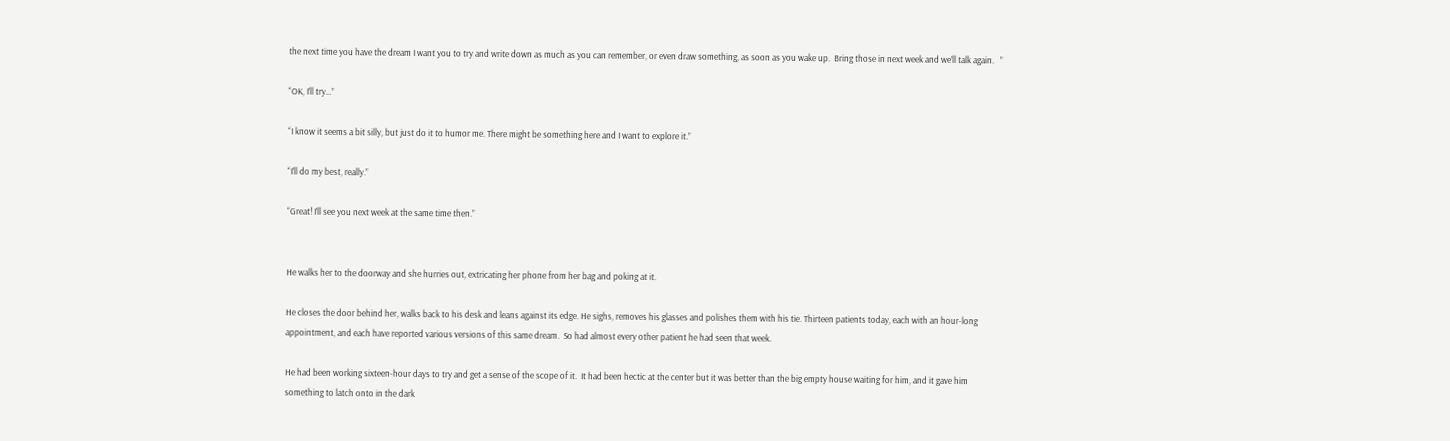the next time you have the dream I want you to try and write down as much as you can remember, or even draw something, as soon as you wake up.  Bring those in next week and we’ll talk again.   ”

“OK, I’ll try…”

“I know it seems a bit silly, but just do it to humor me. There might be something here and I want to explore it.”

“I’ll do my best, really.”

“Great! I’ll see you next week at the same time then.”


He walks her to the doorway and she hurries out, extricating her phone from her bag and poking at it.

He closes the door behind her, walks back to his desk and leans against its edge. He sighs, removes his glasses and polishes them with his tie. Thirteen patients today, each with an hour-long appointment, and each have reported various versions of this same dream.  So had almost every other patient he had seen that week.

He had been working sixteen-hour days to try and get a sense of the scope of it.  It had been hectic at the center but it was better than the big empty house waiting for him, and it gave him something to latch onto in the dark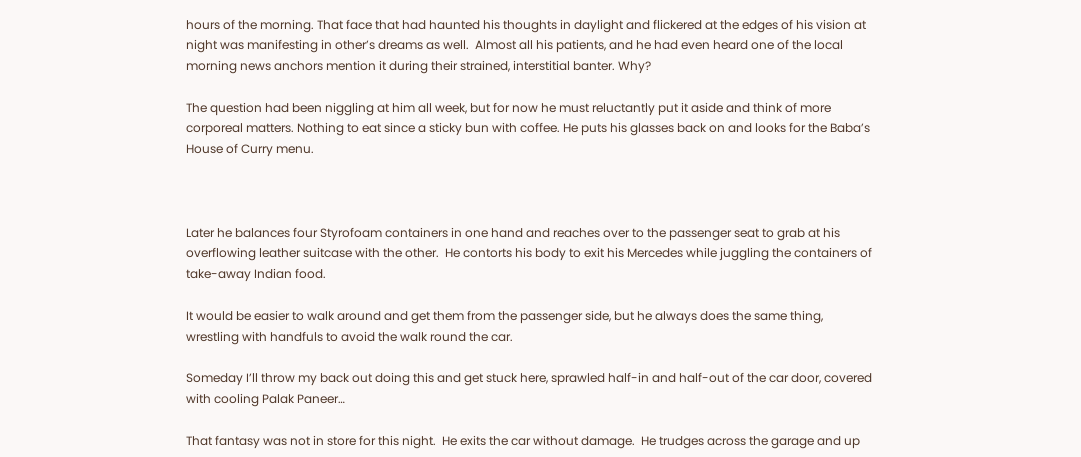hours of the morning. That face that had haunted his thoughts in daylight and flickered at the edges of his vision at night was manifesting in other’s dreams as well.  Almost all his patients, and he had even heard one of the local morning news anchors mention it during their strained, interstitial banter. Why?

The question had been niggling at him all week, but for now he must reluctantly put it aside and think of more corporeal matters. Nothing to eat since a sticky bun with coffee. He puts his glasses back on and looks for the Baba’s House of Curry menu.



Later he balances four Styrofoam containers in one hand and reaches over to the passenger seat to grab at his overflowing leather suitcase with the other.  He contorts his body to exit his Mercedes while juggling the containers of take-away Indian food.

It would be easier to walk around and get them from the passenger side, but he always does the same thing, wrestling with handfuls to avoid the walk round the car.

Someday I’ll throw my back out doing this and get stuck here, sprawled half-in and half-out of the car door, covered with cooling Palak Paneer…

That fantasy was not in store for this night.  He exits the car without damage.  He trudges across the garage and up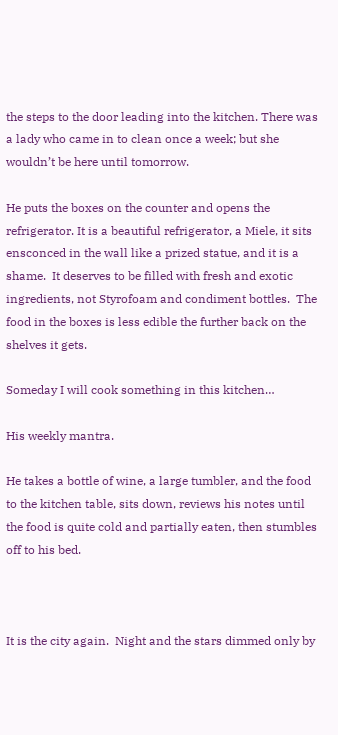the steps to the door leading into the kitchen. There was a lady who came in to clean once a week; but she wouldn’t be here until tomorrow.

He puts the boxes on the counter and opens the refrigerator. It is a beautiful refrigerator, a Miele, it sits ensconced in the wall like a prized statue, and it is a shame.  It deserves to be filled with fresh and exotic ingredients, not Styrofoam and condiment bottles.  The food in the boxes is less edible the further back on the shelves it gets.

Someday I will cook something in this kitchen…

His weekly mantra.

He takes a bottle of wine, a large tumbler, and the food to the kitchen table, sits down, reviews his notes until the food is quite cold and partially eaten, then stumbles off to his bed.



It is the city again.  Night and the stars dimmed only by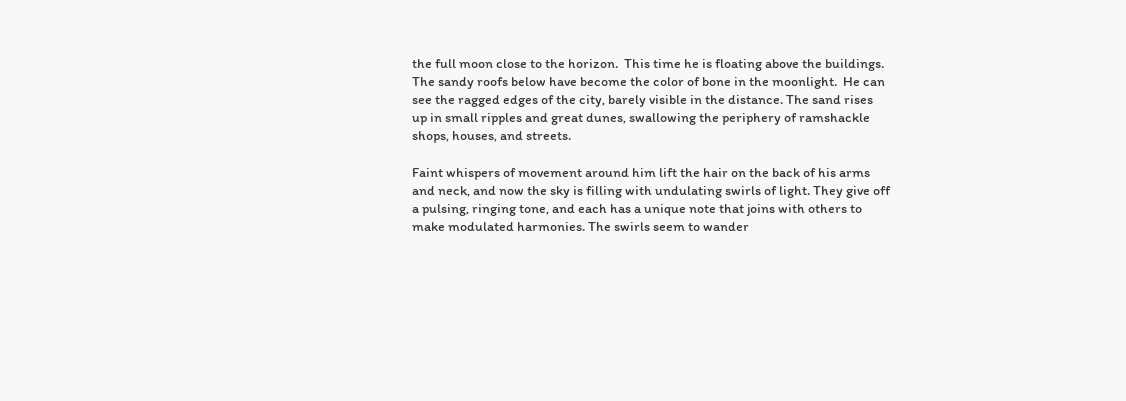the full moon close to the horizon.  This time he is floating above the buildings. The sandy roofs below have become the color of bone in the moonlight.  He can see the ragged edges of the city, barely visible in the distance. The sand rises up in small ripples and great dunes, swallowing the periphery of ramshackle shops, houses, and streets.

Faint whispers of movement around him lift the hair on the back of his arms and neck, and now the sky is filling with undulating swirls of light. They give off a pulsing, ringing tone, and each has a unique note that joins with others to make modulated harmonies. The swirls seem to wander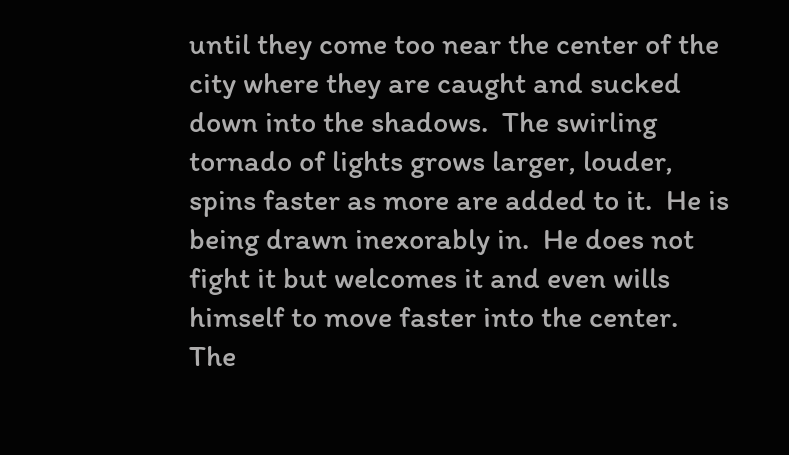until they come too near the center of the city where they are caught and sucked down into the shadows.  The swirling tornado of lights grows larger, louder, spins faster as more are added to it.  He is being drawn inexorably in.  He does not fight it but welcomes it and even wills himself to move faster into the center.  The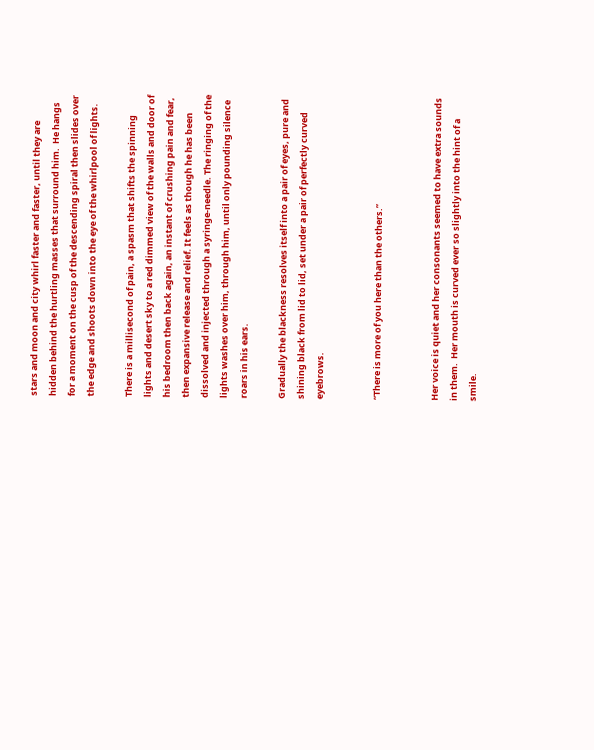stars and moon and city whirl faster and faster, until they are hidden behind the hurtling masses that surround him.  He hangs for a moment on the cusp of the descending spiral then slides over the edge and shoots down into the eye of the whirlpool of lights.

There is a millisecond of pain, a spasm that shifts the spinning lights and desert sky to a red dimmed view of the walls and door of his bedroom then back again, an instant of crushing pain and fear, then expansive release and relief. It feels as though he has been dissolved and injected through a syringe-needle. The ringing of the lights washes over him, through him, until only pounding silence roars in his ears.

Gradually the blackness resolves itself into a pair of eyes, pure and shining black from lid to lid, set under a pair of perfectly curved eyebrows.


“There is more of you here than the others.”


Her voice is quiet and her consonants seemed to have extra sounds in them.  Her mouth is curved ever so slightly into the hint of a smile.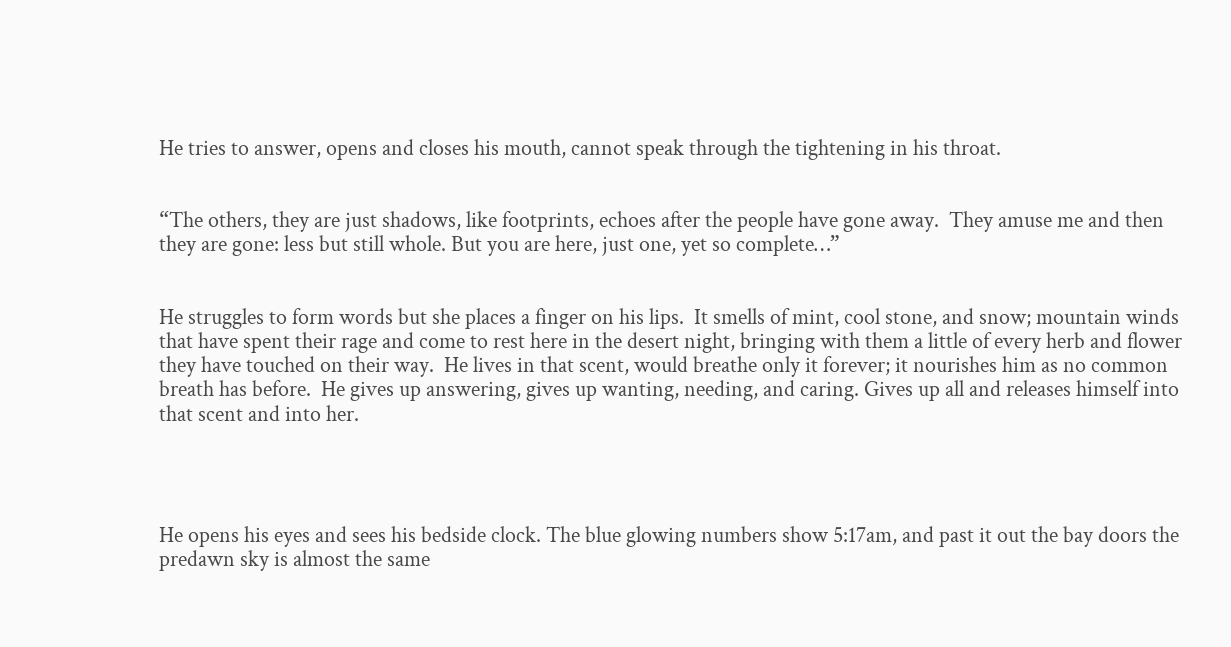He tries to answer, opens and closes his mouth, cannot speak through the tightening in his throat.


“The others, they are just shadows, like footprints, echoes after the people have gone away.  They amuse me and then they are gone: less but still whole. But you are here, just one, yet so complete…”


He struggles to form words but she places a finger on his lips.  It smells of mint, cool stone, and snow; mountain winds that have spent their rage and come to rest here in the desert night, bringing with them a little of every herb and flower they have touched on their way.  He lives in that scent, would breathe only it forever; it nourishes him as no common breath has before.  He gives up answering, gives up wanting, needing, and caring. Gives up all and releases himself into that scent and into her.




He opens his eyes and sees his bedside clock. The blue glowing numbers show 5:17am, and past it out the bay doors the predawn sky is almost the same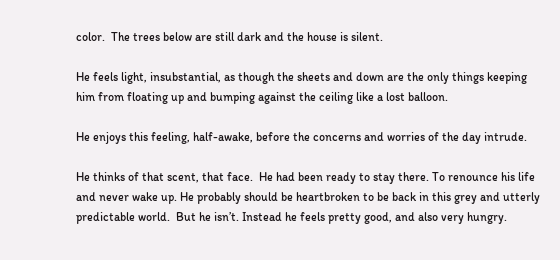color.  The trees below are still dark and the house is silent.

He feels light, insubstantial, as though the sheets and down are the only things keeping him from floating up and bumping against the ceiling like a lost balloon.

He enjoys this feeling, half-awake, before the concerns and worries of the day intrude.

He thinks of that scent, that face.  He had been ready to stay there. To renounce his life and never wake up. He probably should be heartbroken to be back in this grey and utterly predictable world.  But he isn’t. Instead he feels pretty good, and also very hungry.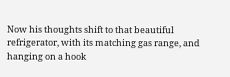Now his thoughts shift to that beautiful refrigerator, with its matching gas range, and hanging on a hook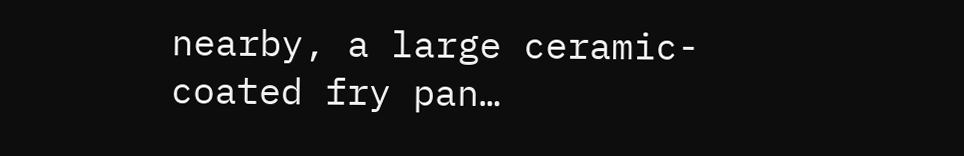nearby, a large ceramic-coated fry pan…